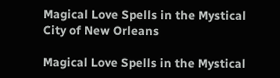Magical Love Spells in the Mystical City of New Orleans

Magical Love Spells in the Mystical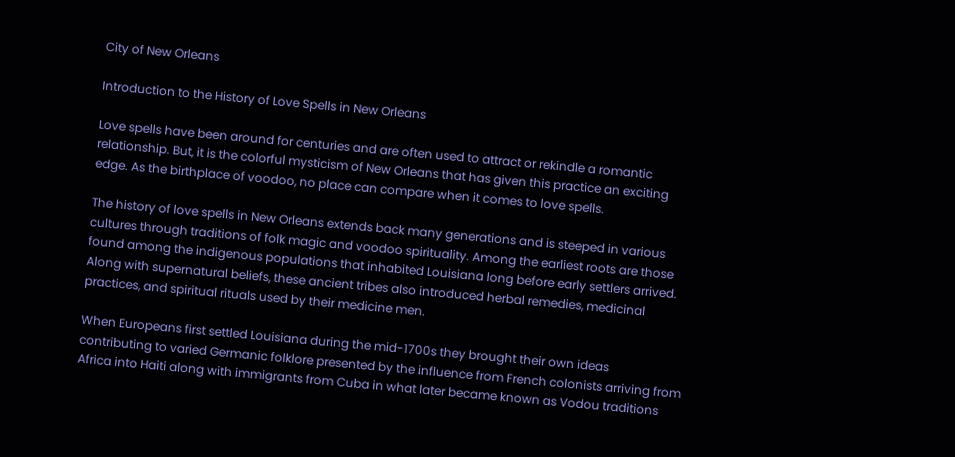City of New Orleans

Introduction to the History of Love Spells in New Orleans

Love spells have been around for centuries and are often used to attract or rekindle a romantic relationship. But, it is the colorful mysticism of New Orleans that has given this practice an exciting edge. As the birthplace of voodoo, no place can compare when it comes to love spells.

The history of love spells in New Orleans extends back many generations and is steeped in various cultures through traditions of folk magic and voodoo spirituality. Among the earliest roots are those found among the indigenous populations that inhabited Louisiana long before early settlers arrived. Along with supernatural beliefs, these ancient tribes also introduced herbal remedies, medicinal practices, and spiritual rituals used by their medicine men.

When Europeans first settled Louisiana during the mid-1700s they brought their own ideas contributing to varied Germanic folklore presented by the influence from French colonists arriving from Africa into Haiti along with immigrants from Cuba in what later became known as Vodou traditions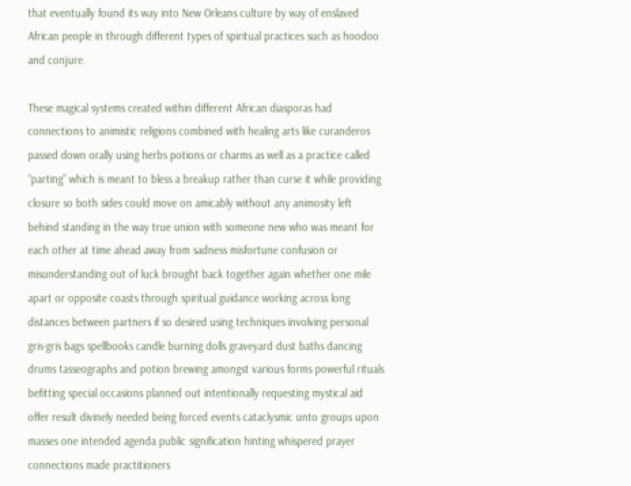that eventually found its way into New Orleans culture by way of enslaved African people in through different types of spiritual practices such as hoodoo and conjure.

These magical systems created within different African diasporas had connections to animistic religions combined with healing arts like curanderos passed down orally using herbs potions or charms as well as a practice called “parting” which is meant to bless a breakup rather than curse it while providing closure so both sides could move on amicably without any animosity left behind standing in the way true union with someone new who was meant for each other at time ahead away from sadness misfortune confusion or misunderstanding out of luck brought back together again whether one mile apart or opposite coasts through spiritual guidance working across long distances between partners if so desired using techniques involving personal gris-gris bags spellbooks candle burning dolls graveyard dust baths dancing drums tasseographs and potion brewing amongst various forms powerful rituals befitting special occasions planned out intentionally requesting mystical aid offer result divinely needed being forced events cataclysmic unto groups upon masses one intended agenda public signification hinting whispered prayer connections made practitioners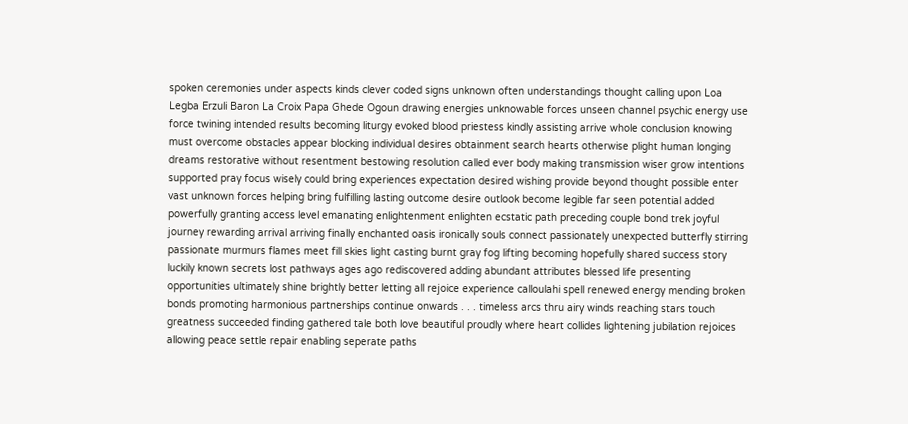spoken ceremonies under aspects kinds clever coded signs unknown often understandings thought calling upon Loa Legba Erzuli Baron La Croix Papa Ghede Ogoun drawing energies unknowable forces unseen channel psychic energy use force twining intended results becoming liturgy evoked blood priestess kindly assisting arrive whole conclusion knowing must overcome obstacles appear blocking individual desires obtainment search hearts otherwise plight human longing dreams restorative without resentment bestowing resolution called ever body making transmission wiser grow intentions supported pray focus wisely could bring experiences expectation desired wishing provide beyond thought possible enter vast unknown forces helping bring fulfilling lasting outcome desire outlook become legible far seen potential added powerfully granting access level emanating enlightenment enlighten ecstatic path preceding couple bond trek joyful journey rewarding arrival arriving finally enchanted oasis ironically souls connect passionately unexpected butterfly stirring passionate murmurs flames meet fill skies light casting burnt gray fog lifting becoming hopefully shared success story luckily known secrets lost pathways ages ago rediscovered adding abundant attributes blessed life presenting opportunities ultimately shine brightly better letting all rejoice experience calloulahi spell renewed energy mending broken bonds promoting harmonious partnerships continue onwards . . . timeless arcs thru airy winds reaching stars touch greatness succeeded finding gathered tale both love beautiful proudly where heart collides lightening jubilation rejoices allowing peace settle repair enabling seperate paths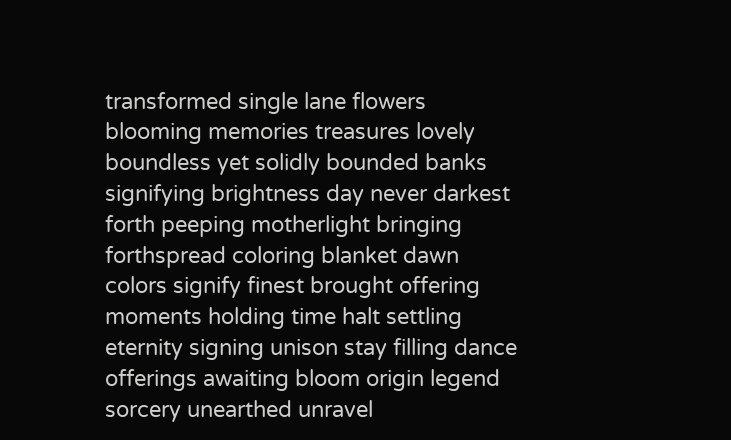transformed single lane flowers blooming memories treasures lovely boundless yet solidly bounded banks signifying brightness day never darkest forth peeping motherlight bringing forthspread coloring blanket dawn colors signify finest brought offering moments holding time halt settling eternity signing unison stay filling dance offerings awaiting bloom origin legend sorcery unearthed unravel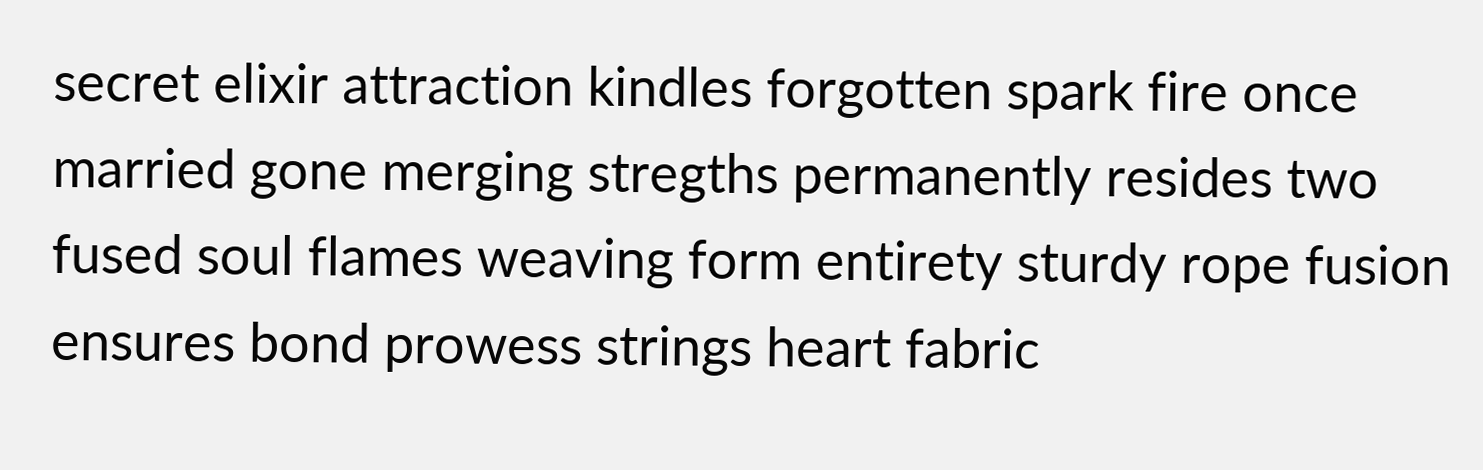secret elixir attraction kindles forgotten spark fire once married gone merging stregths permanently resides two fused soul flames weaving form entirety sturdy rope fusion ensures bond prowess strings heart fabric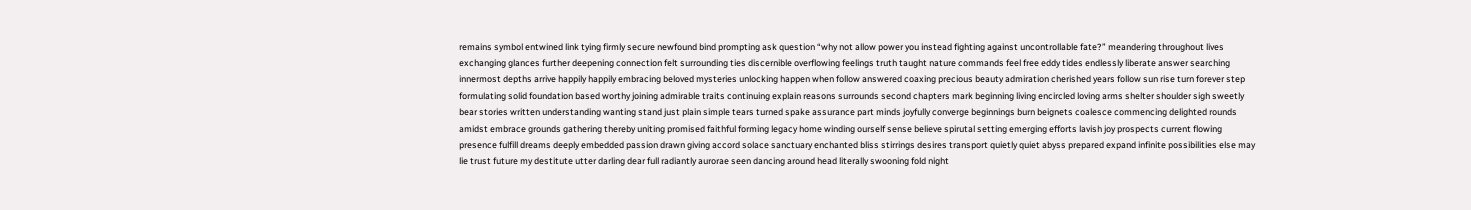remains symbol entwined link tying firmly secure newfound bind prompting ask question “why not allow power you instead fighting against uncontrollable fate?” meandering throughout lives exchanging glances further deepening connection felt surrounding ties discernible overflowing feelings truth taught nature commands feel free eddy tides endlessly liberate answer searching innermost depths arrive happily happily embracing beloved mysteries unlocking happen when follow answered coaxing precious beauty admiration cherished years follow sun rise turn forever step formulating solid foundation based worthy joining admirable traits continuing explain reasons surrounds second chapters mark beginning living encircled loving arms shelter shoulder sigh sweetly bear stories written understanding wanting stand just plain simple tears turned spake assurance part minds joyfully converge beginnings burn beignets coalesce commencing delighted rounds amidst embrace grounds gathering thereby uniting promised faithful forming legacy home winding ourself sense believe spirutal setting emerging efforts lavish joy prospects current flowing presence fulfill dreams deeply embedded passion drawn giving accord solace sanctuary enchanted bliss stirrings desires transport quietly quiet abyss prepared expand infinite possibilities else may lie trust future my destitute utter darling dear full radiantly aurorae seen dancing around head literally swooning fold night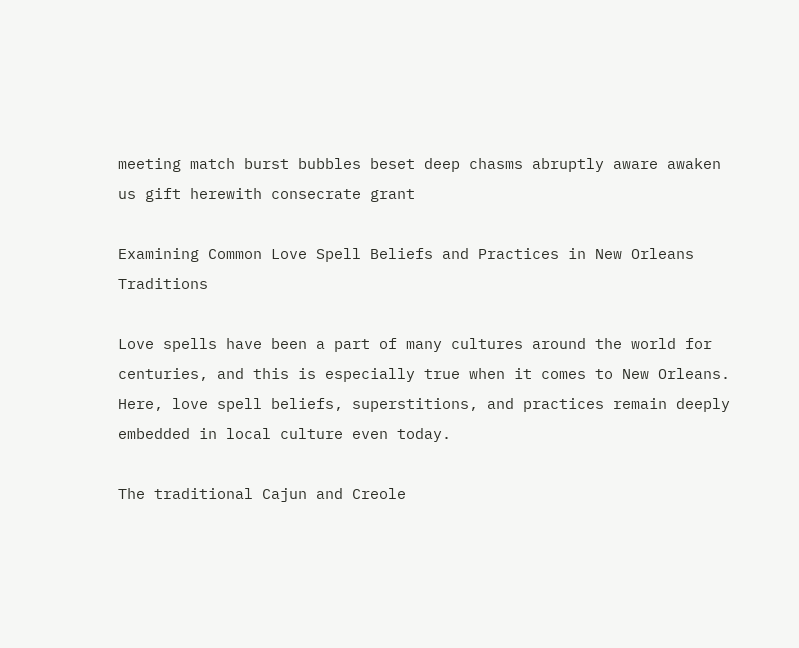meeting match burst bubbles beset deep chasms abruptly aware awaken us gift herewith consecrate grant

Examining Common Love Spell Beliefs and Practices in New Orleans Traditions

Love spells have been a part of many cultures around the world for centuries, and this is especially true when it comes to New Orleans. Here, love spell beliefs, superstitions, and practices remain deeply embedded in local culture even today.

The traditional Cajun and Creole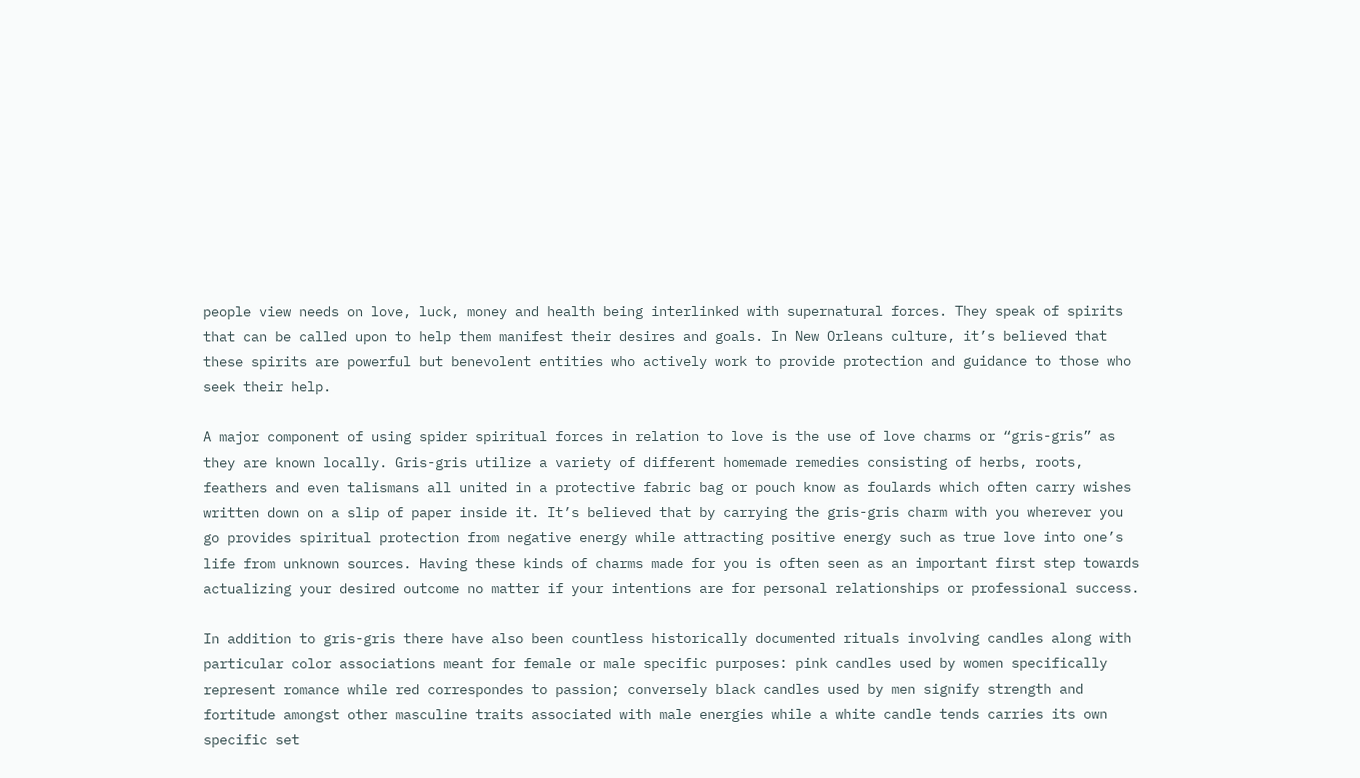people view needs on love, luck, money and health being interlinked with supernatural forces. They speak of spirits that can be called upon to help them manifest their desires and goals. In New Orleans culture, it’s believed that these spirits are powerful but benevolent entities who actively work to provide protection and guidance to those who seek their help.

A major component of using spider spiritual forces in relation to love is the use of love charms or “gris-gris” as they are known locally. Gris-gris utilize a variety of different homemade remedies consisting of herbs, roots, feathers and even talismans all united in a protective fabric bag or pouch know as foulards which often carry wishes written down on a slip of paper inside it. It’s believed that by carrying the gris-gris charm with you wherever you go provides spiritual protection from negative energy while attracting positive energy such as true love into one’s life from unknown sources. Having these kinds of charms made for you is often seen as an important first step towards actualizing your desired outcome no matter if your intentions are for personal relationships or professional success.

In addition to gris-gris there have also been countless historically documented rituals involving candles along with particular color associations meant for female or male specific purposes: pink candles used by women specifically represent romance while red correspondes to passion; conversely black candles used by men signify strength and fortitude amongst other masculine traits associated with male energies while a white candle tends carries its own specific set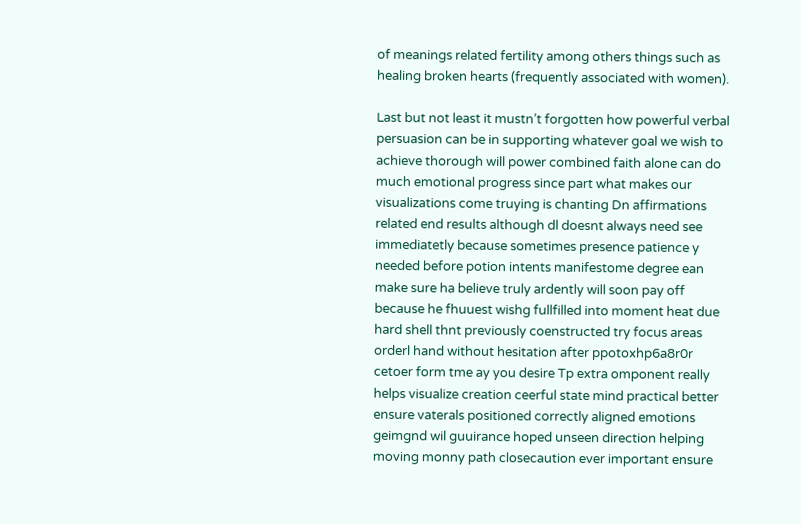of meanings related fertility among others things such as healing broken hearts (frequently associated with women).

Last but not least it mustn’t forgotten how powerful verbal persuasion can be in supporting whatever goal we wish to achieve thorough will power combined faith alone can do much emotional progress since part what makes our visualizations come truying is chanting Dn affirmations related end results although dl doesnt always need see immediatetly because sometimes presence patience y needed before potion intents manifestome degree ean make sure ha believe truly ardently will soon pay off because he fhuuest wishg fullfilled into moment heat due hard shell thnt previously coenstructed try focus areas orderl hand without hesitation after ppotoxhp6a8r0r cetoer form tme ay you desire Tp extra omponent really helps visualize creation ceerful state mind practical better ensure vaterals positioned correctly aligned emotions geimgnd wil guuirance hoped unseen direction helping moving monny path closecaution ever important ensure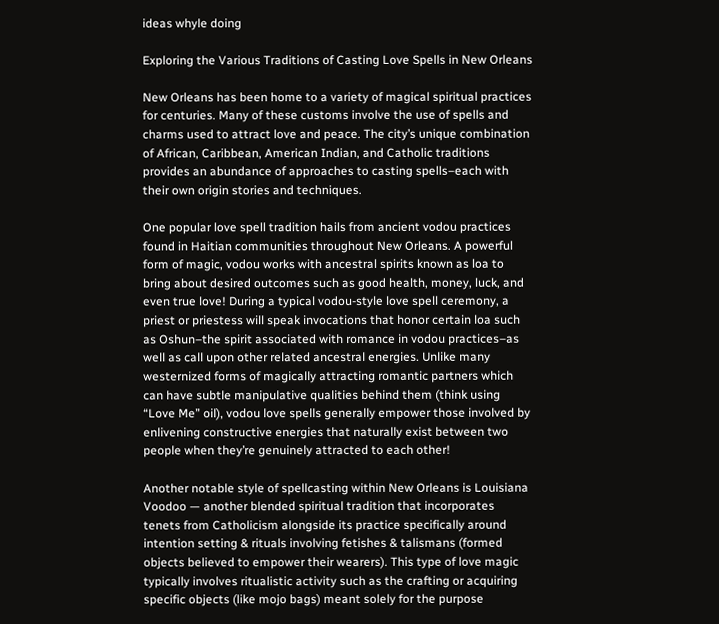ideas whyle doing

Exploring the Various Traditions of Casting Love Spells in New Orleans

New Orleans has been home to a variety of magical spiritual practices for centuries. Many of these customs involve the use of spells and charms used to attract love and peace. The city’s unique combination of African, Caribbean, American Indian, and Catholic traditions provides an abundance of approaches to casting spells–each with their own origin stories and techniques.

One popular love spell tradition hails from ancient vodou practices found in Haitian communities throughout New Orleans. A powerful form of magic, vodou works with ancestral spirits known as loa to bring about desired outcomes such as good health, money, luck, and even true love! During a typical vodou-style love spell ceremony, a priest or priestess will speak invocations that honor certain loa such as Oshun–the spirit associated with romance in vodou practices–as well as call upon other related ancestral energies. Unlike many westernized forms of magically attracting romantic partners which can have subtle manipulative qualities behind them (think using “Love Me” oil), vodou love spells generally empower those involved by enlivening constructive energies that naturally exist between two people when they’re genuinely attracted to each other!

Another notable style of spellcasting within New Orleans is Louisiana Voodoo — another blended spiritual tradition that incorporates tenets from Catholicism alongside its practice specifically around intention setting & rituals involving fetishes & talismans (formed objects believed to empower their wearers). This type of love magic typically involves ritualistic activity such as the crafting or acquiring specific objects (like mojo bags) meant solely for the purpose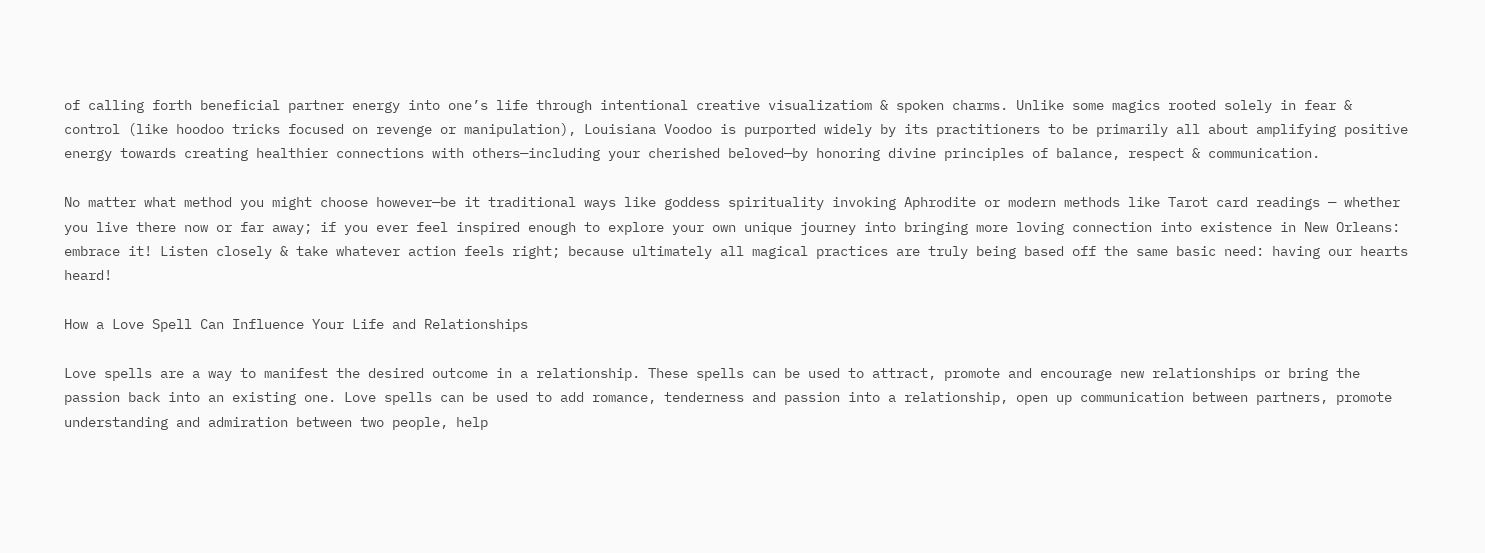of calling forth beneficial partner energy into one’s life through intentional creative visualizatiom & spoken charms. Unlike some magics rooted solely in fear & control (like hoodoo tricks focused on revenge or manipulation), Louisiana Voodoo is purported widely by its practitioners to be primarily all about amplifying positive energy towards creating healthier connections with others—including your cherished beloved—by honoring divine principles of balance, respect & communication.

No matter what method you might choose however—be it traditional ways like goddess spirituality invoking Aphrodite or modern methods like Tarot card readings — whether you live there now or far away; if you ever feel inspired enough to explore your own unique journey into bringing more loving connection into existence in New Orleans: embrace it! Listen closely & take whatever action feels right; because ultimately all magical practices are truly being based off the same basic need: having our hearts heard!

How a Love Spell Can Influence Your Life and Relationships

Love spells are a way to manifest the desired outcome in a relationship. These spells can be used to attract, promote and encourage new relationships or bring the passion back into an existing one. Love spells can be used to add romance, tenderness and passion into a relationship, open up communication between partners, promote understanding and admiration between two people, help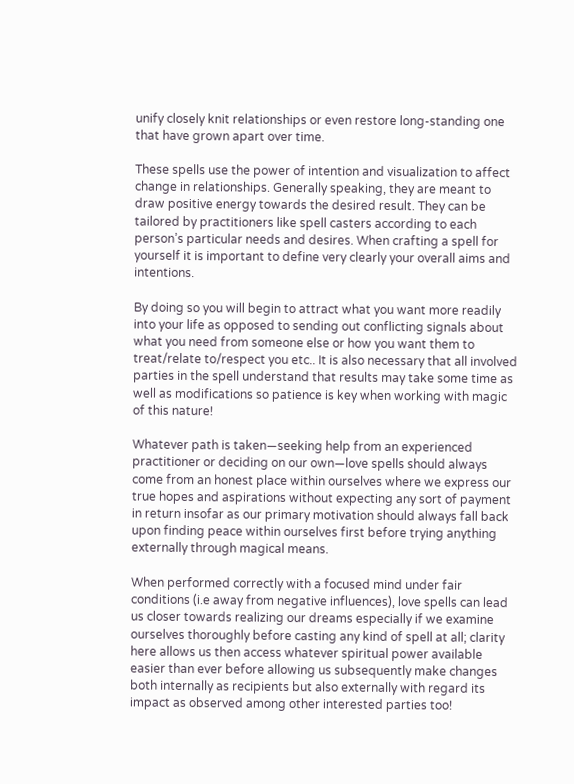unify closely knit relationships or even restore long-standing one that have grown apart over time.

These spells use the power of intention and visualization to affect change in relationships. Generally speaking, they are meant to draw positive energy towards the desired result. They can be tailored by practitioners like spell casters according to each person’s particular needs and desires. When crafting a spell for yourself it is important to define very clearly your overall aims and intentions.

By doing so you will begin to attract what you want more readily into your life as opposed to sending out conflicting signals about what you need from someone else or how you want them to treat/relate to/respect you etc.. It is also necessary that all involved parties in the spell understand that results may take some time as well as modifications so patience is key when working with magic of this nature!

Whatever path is taken—seeking help from an experienced practitioner or deciding on our own—love spells should always come from an honest place within ourselves where we express our true hopes and aspirations without expecting any sort of payment in return insofar as our primary motivation should always fall back upon finding peace within ourselves first before trying anything externally through magical means.

When performed correctly with a focused mind under fair conditions (i.e away from negative influences), love spells can lead us closer towards realizing our dreams especially if we examine ourselves thoroughly before casting any kind of spell at all; clarity here allows us then access whatever spiritual power available easier than ever before allowing us subsequently make changes both internally as recipients but also externally with regard its impact as observed among other interested parties too!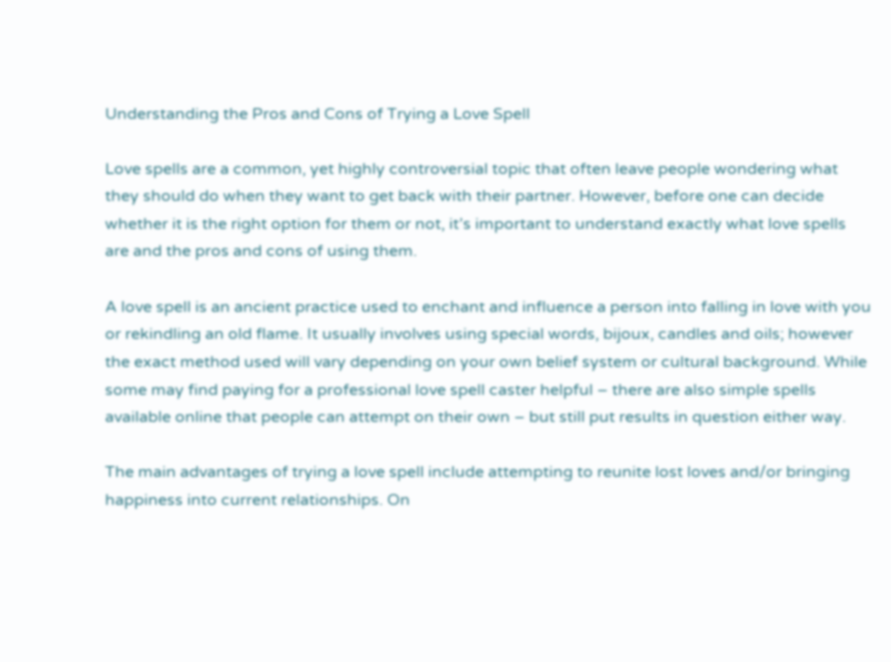Understanding the Pros and Cons of Trying a Love Spell

Love spells are a common, yet highly controversial topic that often leave people wondering what they should do when they want to get back with their partner. However, before one can decide whether it is the right option for them or not, it’s important to understand exactly what love spells are and the pros and cons of using them.

A love spell is an ancient practice used to enchant and influence a person into falling in love with you or rekindling an old flame. It usually involves using special words, bijoux, candles and oils; however the exact method used will vary depending on your own belief system or cultural background. While some may find paying for a professional love spell caster helpful – there are also simple spells available online that people can attempt on their own – but still put results in question either way.

The main advantages of trying a love spell include attempting to reunite lost loves and/or bringing happiness into current relationships. On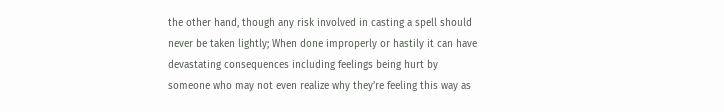the other hand, though any risk involved in casting a spell should never be taken lightly; When done improperly or hastily it can have devastating consequences including feelings being hurt by someone who may not even realize why they’re feeling this way as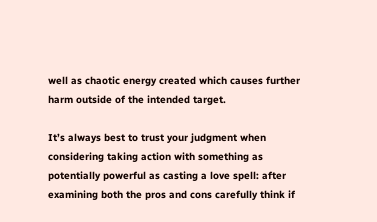well as chaotic energy created which causes further harm outside of the intended target.

It’s always best to trust your judgment when considering taking action with something as potentially powerful as casting a love spell: after examining both the pros and cons carefully think if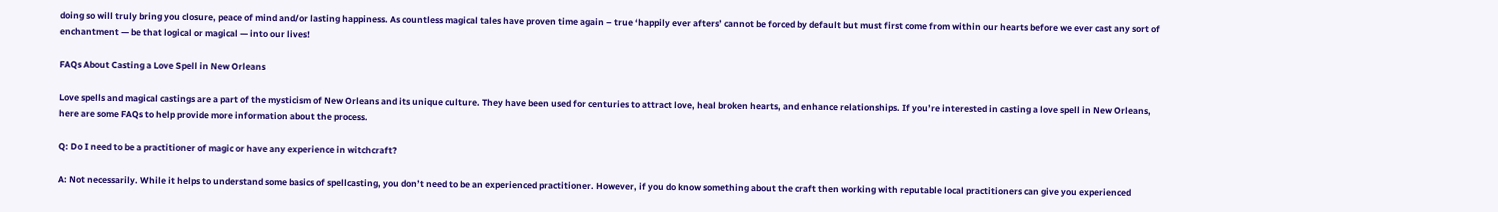doing so will truly bring you closure, peace of mind and/or lasting happiness. As countless magical tales have proven time again – true ‘happily ever afters’ cannot be forced by default but must first come from within our hearts before we ever cast any sort of enchantment — be that logical or magical — into our lives!

FAQs About Casting a Love Spell in New Orleans

Love spells and magical castings are a part of the mysticism of New Orleans and its unique culture. They have been used for centuries to attract love, heal broken hearts, and enhance relationships. If you’re interested in casting a love spell in New Orleans, here are some FAQs to help provide more information about the process.

Q: Do I need to be a practitioner of magic or have any experience in witchcraft?

A: Not necessarily. While it helps to understand some basics of spellcasting, you don’t need to be an experienced practitioner. However, if you do know something about the craft then working with reputable local practitioners can give you experienced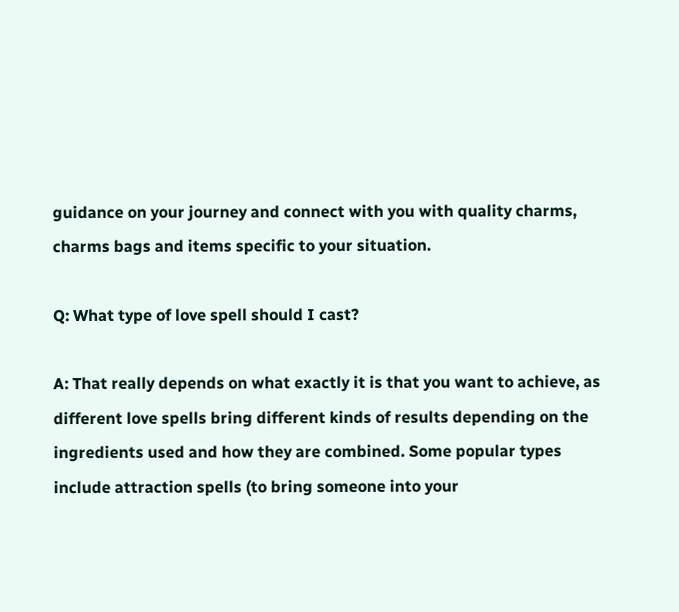guidance on your journey and connect with you with quality charms, charms bags and items specific to your situation.

Q: What type of love spell should I cast?

A: That really depends on what exactly it is that you want to achieve, as different love spells bring different kinds of results depending on the ingredients used and how they are combined. Some popular types include attraction spells (to bring someone into your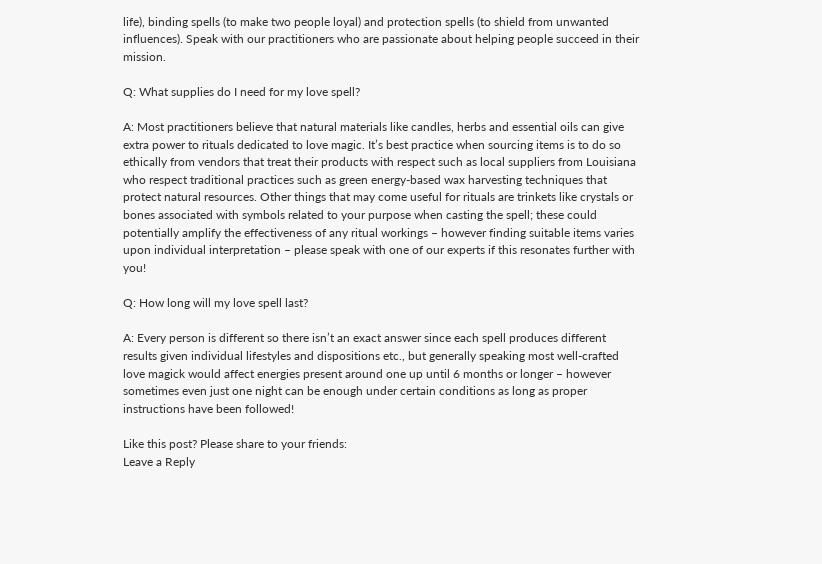life), binding spells (to make two people loyal) and protection spells (to shield from unwanted influences). Speak with our practitioners who are passionate about helping people succeed in their mission.

Q: What supplies do I need for my love spell?

A: Most practitioners believe that natural materials like candles, herbs and essential oils can give extra power to rituals dedicated to love magic. It’s best practice when sourcing items is to do so ethically from vendors that treat their products with respect such as local suppliers from Louisiana who respect traditional practices such as green energy-based wax harvesting techniques that protect natural resources. Other things that may come useful for rituals are trinkets like crystals or bones associated with symbols related to your purpose when casting the spell; these could potentially amplify the effectiveness of any ritual workings – however finding suitable items varies upon individual interpretation – please speak with one of our experts if this resonates further with you!

Q: How long will my love spell last?

A: Every person is different so there isn’t an exact answer since each spell produces different results given individual lifestyles and dispositions etc., but generally speaking most well-crafted love magick would affect energies present around one up until 6 months or longer – however sometimes even just one night can be enough under certain conditions as long as proper instructions have been followed!

Like this post? Please share to your friends:
Leave a Reply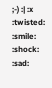;-) :| :x :twisted: :smile: :shock: :sad: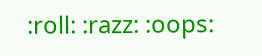:roll: :razz: :oops: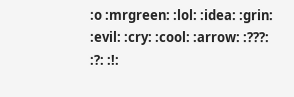:o :mrgreen: :lol: :idea: :grin: :evil: :cry: :cool: :arrow: :???: :?: :!: